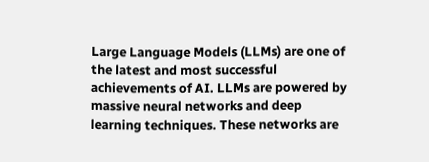Large Language Models (LLMs) are one of the latest and most successful achievements of AI. LLMs are powered by massive neural networks and deep learning techniques. These networks are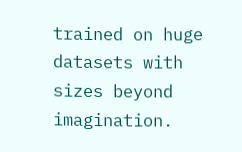trained on huge datasets with sizes beyond imagination.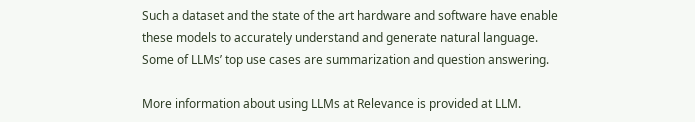Such a dataset and the state of the art hardware and software have enable these models to accurately understand and generate natural language. Some of LLMs’ top use cases are summarization and question answering.

More information about using LLMs at Relevance is provided at LLM.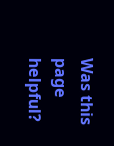Was this page helpful?